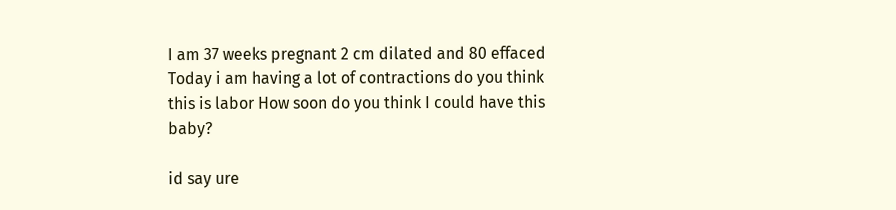I am 37 weeks pregnant 2 cm dilated and 80 effaced Today i am having a lot of contractions do you think this is labor How soon do you think I could have this baby?

id say ure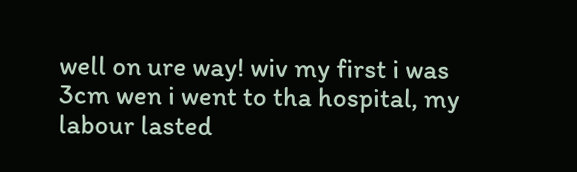well on ure way! wiv my first i was 3cm wen i went to tha hospital, my labour lasted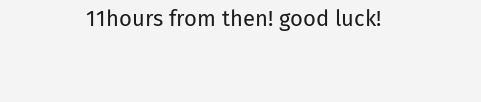11hours from then! good luck!